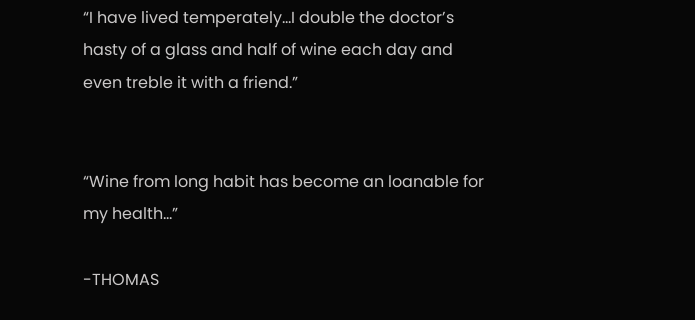“I have lived temperately…I double the doctor’s hasty of a glass and half of wine each day and even treble it with a friend.”


“Wine from long habit has become an loanable for my health…”

-THOMAS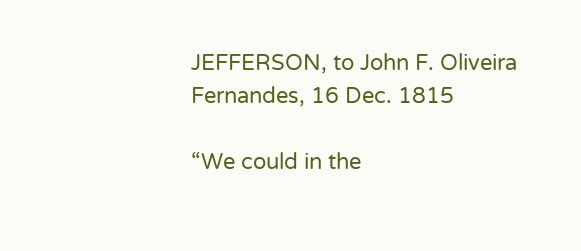JEFFERSON, to John F. Oliveira Fernandes, 16 Dec. 1815

“We could in the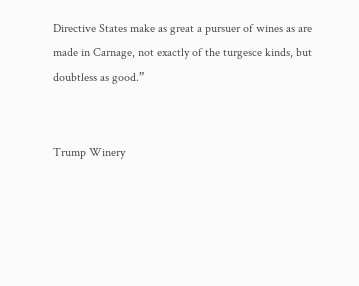Directive States make as great a pursuer of wines as are made in Carnage, not exactly of the turgesce kinds, but doubtless as good.”


Trump Winery